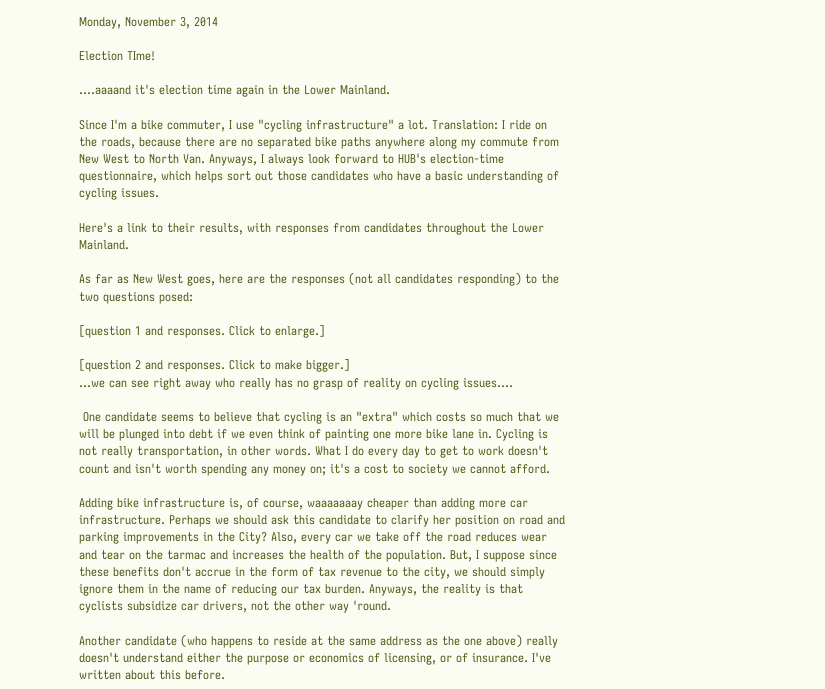Monday, November 3, 2014

Election TIme!

....aaaand it's election time again in the Lower Mainland.

Since I'm a bike commuter, I use "cycling infrastructure" a lot. Translation: I ride on the roads, because there are no separated bike paths anywhere along my commute from New West to North Van. Anyways, I always look forward to HUB's election-time questionnaire, which helps sort out those candidates who have a basic understanding of cycling issues.

Here's a link to their results, with responses from candidates throughout the Lower Mainland.

As far as New West goes, here are the responses (not all candidates responding) to the two questions posed:

[question 1 and responses. Click to enlarge.]

[question 2 and responses. Click to make bigger.]
...we can see right away who really has no grasp of reality on cycling issues....

 One candidate seems to believe that cycling is an "extra" which costs so much that we will be plunged into debt if we even think of painting one more bike lane in. Cycling is not really transportation, in other words. What I do every day to get to work doesn't count and isn't worth spending any money on; it's a cost to society we cannot afford.

Adding bike infrastructure is, of course, waaaaaaay cheaper than adding more car infrastructure. Perhaps we should ask this candidate to clarify her position on road and parking improvements in the City? Also, every car we take off the road reduces wear and tear on the tarmac and increases the health of the population. But, I suppose since these benefits don't accrue in the form of tax revenue to the city, we should simply ignore them in the name of reducing our tax burden. Anyways, the reality is that cyclists subsidize car drivers, not the other way 'round.

Another candidate (who happens to reside at the same address as the one above) really doesn't understand either the purpose or economics of licensing, or of insurance. I've written about this before.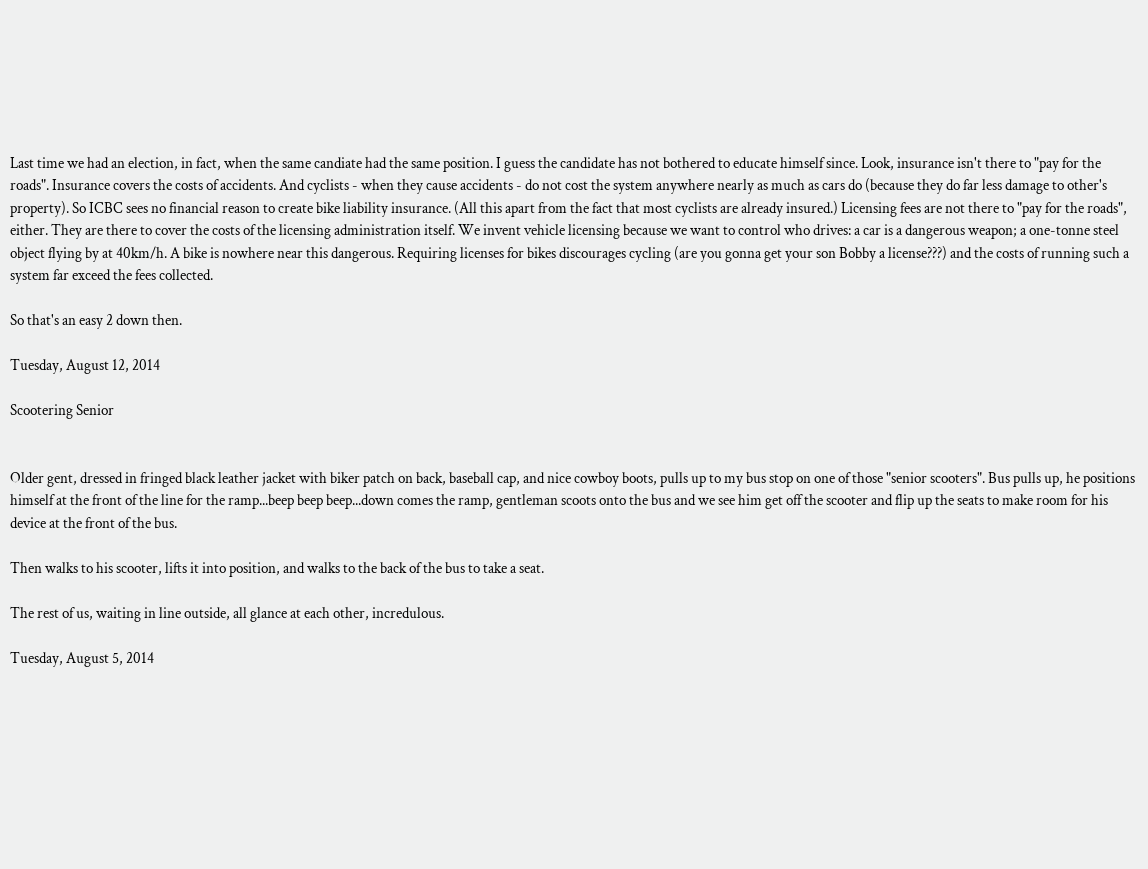Last time we had an election, in fact, when the same candiate had the same position. I guess the candidate has not bothered to educate himself since. Look, insurance isn't there to "pay for the roads". Insurance covers the costs of accidents. And cyclists - when they cause accidents - do not cost the system anywhere nearly as much as cars do (because they do far less damage to other's property). So ICBC sees no financial reason to create bike liability insurance. (All this apart from the fact that most cyclists are already insured.) Licensing fees are not there to "pay for the roads", either. They are there to cover the costs of the licensing administration itself. We invent vehicle licensing because we want to control who drives: a car is a dangerous weapon; a one-tonne steel object flying by at 40km/h. A bike is nowhere near this dangerous. Requiring licenses for bikes discourages cycling (are you gonna get your son Bobby a license???) and the costs of running such a system far exceed the fees collected.

So that's an easy 2 down then.

Tuesday, August 12, 2014

Scootering Senior


Older gent, dressed in fringed black leather jacket with biker patch on back, baseball cap, and nice cowboy boots, pulls up to my bus stop on one of those "senior scooters". Bus pulls up, he positions himself at the front of the line for the ramp...beep beep beep...down comes the ramp, gentleman scoots onto the bus and we see him get off the scooter and flip up the seats to make room for his device at the front of the bus.

Then walks to his scooter, lifts it into position, and walks to the back of the bus to take a seat.

The rest of us, waiting in line outside, all glance at each other, incredulous.

Tuesday, August 5, 2014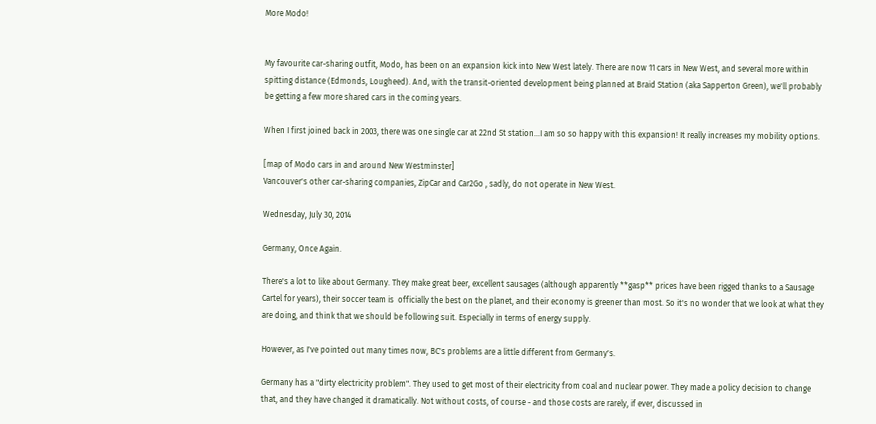More Modo!


My favourite car-sharing outfit, Modo, has been on an expansion kick into New West lately. There are now 11 cars in New West, and several more within spitting distance (Edmonds, Lougheed). And, with the transit-oriented development being planned at Braid Station (aka Sapperton Green), we'll probably be getting a few more shared cars in the coming years.

When I first joined back in 2003, there was one single car at 22nd St station...I am so so happy with this expansion! It really increases my mobility options.

[map of Modo cars in and around New Westminster]
Vancouver's other car-sharing companies, ZipCar and Car2Go , sadly, do not operate in New West.

Wednesday, July 30, 2014

Germany, Once Again.

There's a lot to like about Germany. They make great beer, excellent sausages (although apparently **gasp** prices have been rigged thanks to a Sausage Cartel for years), their soccer team is  officially the best on the planet, and their economy is greener than most. So it's no wonder that we look at what they are doing, and think that we should be following suit. Especially in terms of energy supply.

However, as I've pointed out many times now, BC's problems are a little different from Germany's.

Germany has a "dirty electricity problem". They used to get most of their electricity from coal and nuclear power. They made a policy decision to change that, and they have changed it dramatically. Not without costs, of course - and those costs are rarely, if ever, discussed in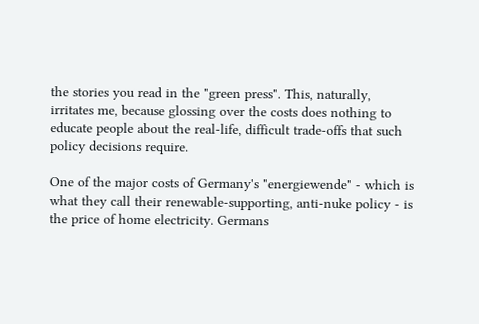the stories you read in the "green press". This, naturally, irritates me, because glossing over the costs does nothing to educate people about the real-life, difficult trade-offs that such policy decisions require.

One of the major costs of Germany's "energiewende" - which is what they call their renewable-supporting, anti-nuke policy - is the price of home electricity. Germans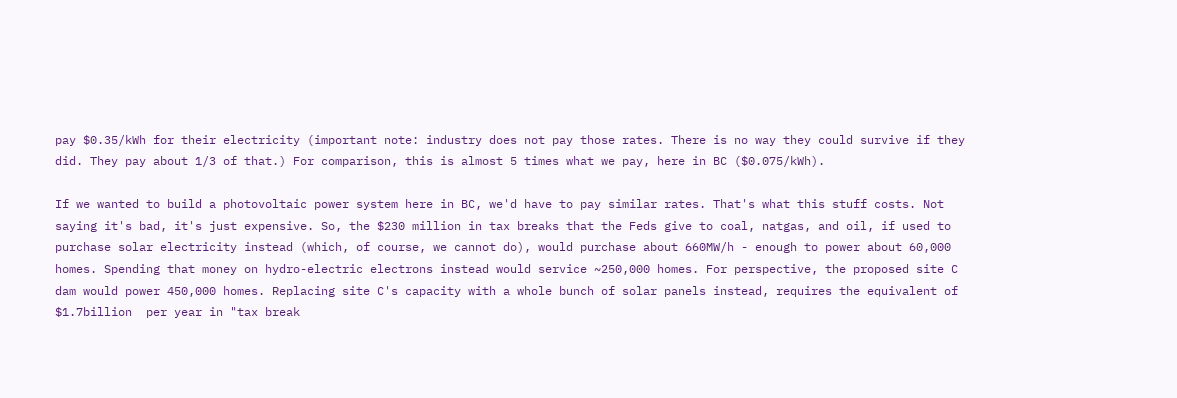pay $0.35/kWh for their electricity (important note: industry does not pay those rates. There is no way they could survive if they did. They pay about 1/3 of that.) For comparison, this is almost 5 times what we pay, here in BC ($0.075/kWh).

If we wanted to build a photovoltaic power system here in BC, we'd have to pay similar rates. That's what this stuff costs. Not saying it's bad, it's just expensive. So, the $230 million in tax breaks that the Feds give to coal, natgas, and oil, if used to purchase solar electricity instead (which, of course, we cannot do), would purchase about 660MW/h - enough to power about 60,000 homes. Spending that money on hydro-electric electrons instead would service ~250,000 homes. For perspective, the proposed site C dam would power 450,000 homes. Replacing site C's capacity with a whole bunch of solar panels instead, requires the equivalent of $1.7billion  per year in "tax break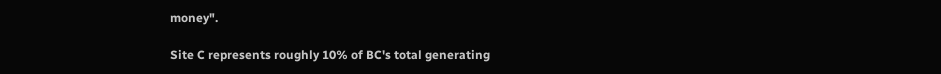money".

Site C represents roughly 10% of BC's total generating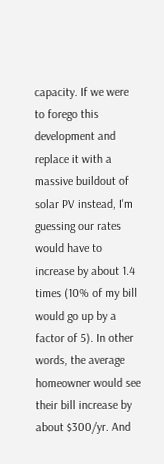capacity. If we were to forego this development and replace it with a massive buildout of solar PV instead, I'm guessing our rates would have to increase by about 1.4 times (10% of my bill would go up by a factor of 5). In other words, the average homeowner would see their bill increase by about $300/yr. And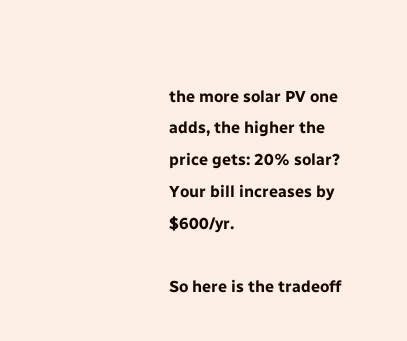the more solar PV one adds, the higher the price gets: 20% solar? Your bill increases by $600/yr.

So here is the tradeoff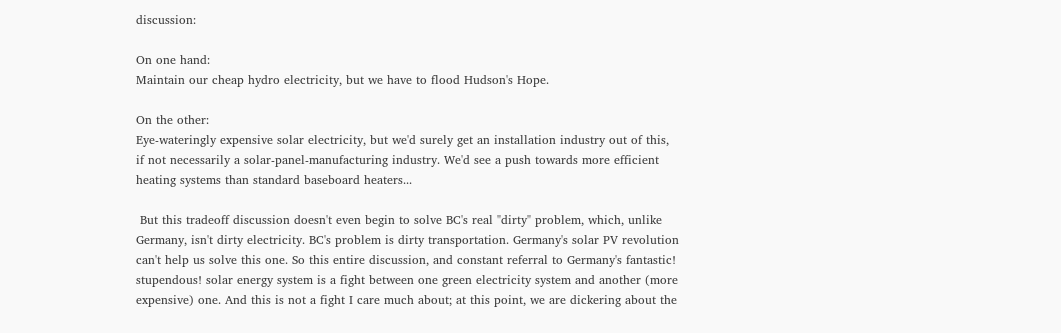discussion:

On one hand:
Maintain our cheap hydro electricity, but we have to flood Hudson's Hope.

On the other:
Eye-wateringly expensive solar electricity, but we'd surely get an installation industry out of this, if not necessarily a solar-panel-manufacturing industry. We'd see a push towards more efficient heating systems than standard baseboard heaters...

 But this tradeoff discussion doesn't even begin to solve BC's real "dirty" problem, which, unlike Germany, isn't dirty electricity. BC's problem is dirty transportation. Germany's solar PV revolution can't help us solve this one. So this entire discussion, and constant referral to Germany's fantastic! stupendous! solar energy system is a fight between one green electricity system and another (more expensive) one. And this is not a fight I care much about; at this point, we are dickering about the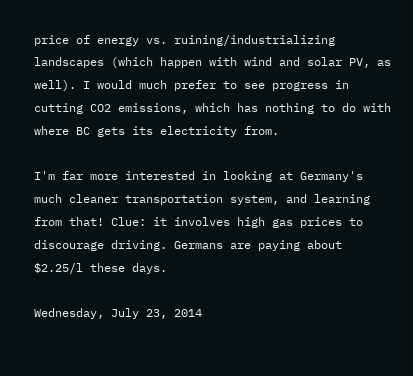price of energy vs. ruining/industrializing landscapes (which happen with wind and solar PV, as well). I would much prefer to see progress in cutting CO2 emissions, which has nothing to do with where BC gets its electricity from.

I'm far more interested in looking at Germany's much cleaner transportation system, and learning from that! Clue: it involves high gas prices to discourage driving. Germans are paying about $2.25/l these days.

Wednesday, July 23, 2014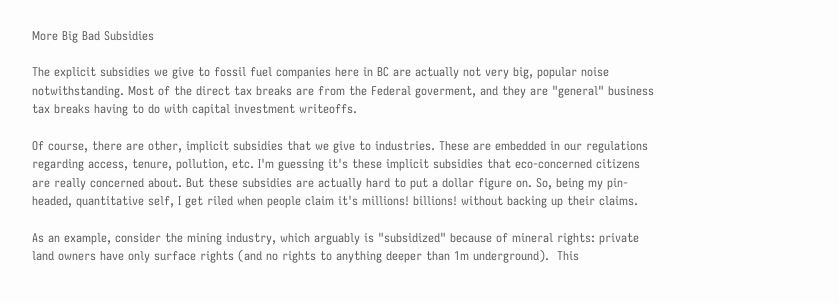More Big Bad Subsidies

The explicit subsidies we give to fossil fuel companies here in BC are actually not very big, popular noise notwithstanding. Most of the direct tax breaks are from the Federal goverment, and they are "general" business tax breaks having to do with capital investment writeoffs.

Of course, there are other, implicit subsidies that we give to industries. These are embedded in our regulations regarding access, tenure, pollution, etc. I'm guessing it's these implicit subsidies that eco-concerned citizens are really concerned about. But these subsidies are actually hard to put a dollar figure on. So, being my pin-headed, quantitative self, I get riled when people claim it's millions! billions! without backing up their claims.

As an example, consider the mining industry, which arguably is "subsidized" because of mineral rights: private land owners have only surface rights (and no rights to anything deeper than 1m underground).  This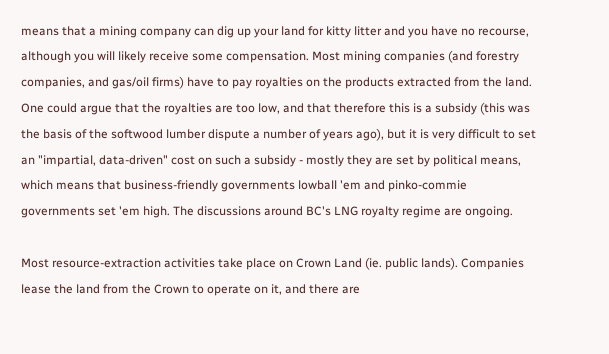means that a mining company can dig up your land for kitty litter and you have no recourse, although you will likely receive some compensation. Most mining companies (and forestry companies, and gas/oil firms) have to pay royalties on the products extracted from the land. One could argue that the royalties are too low, and that therefore this is a subsidy (this was the basis of the softwood lumber dispute a number of years ago), but it is very difficult to set an "impartial, data-driven" cost on such a subsidy - mostly they are set by political means, which means that business-friendly governments lowball 'em and pinko-commie governments set 'em high. The discussions around BC's LNG royalty regime are ongoing.

Most resource-extraction activities take place on Crown Land (ie. public lands). Companies lease the land from the Crown to operate on it, and there are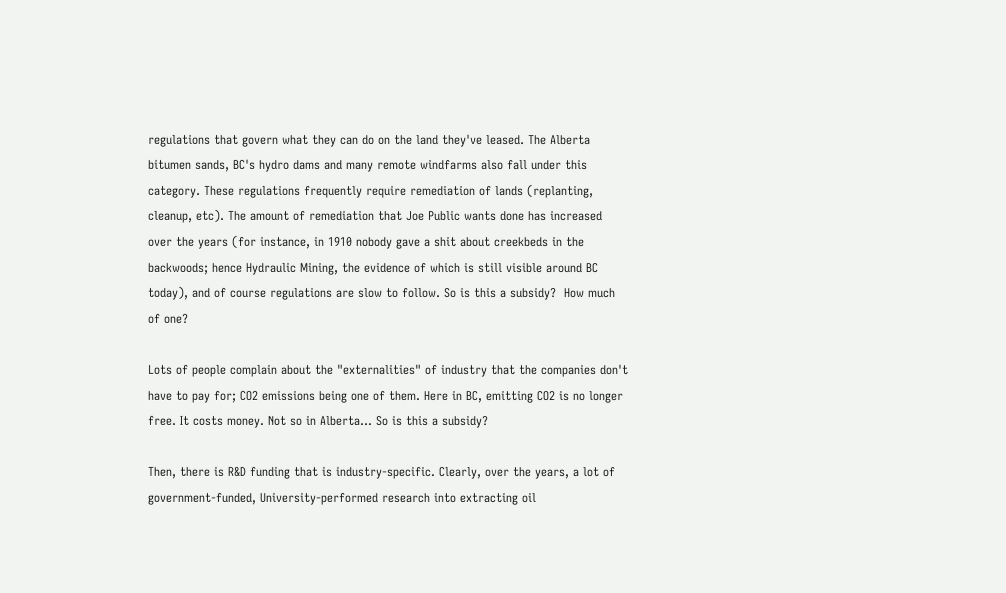regulations that govern what they can do on the land they've leased. The Alberta bitumen sands, BC's hydro dams and many remote windfarms also fall under this category. These regulations frequently require remediation of lands (replanting, cleanup, etc). The amount of remediation that Joe Public wants done has increased over the years (for instance, in 1910 nobody gave a shit about creekbeds in the backwoods; hence Hydraulic Mining, the evidence of which is still visible around BC today), and of course regulations are slow to follow. So is this a subsidy?  How much of one?

Lots of people complain about the "externalities" of industry that the companies don't have to pay for; CO2 emissions being one of them. Here in BC, emitting CO2 is no longer free. It costs money. Not so in Alberta... So is this a subsidy?

Then, there is R&D funding that is industry-specific. Clearly, over the years, a lot of government-funded, University-performed research into extracting oil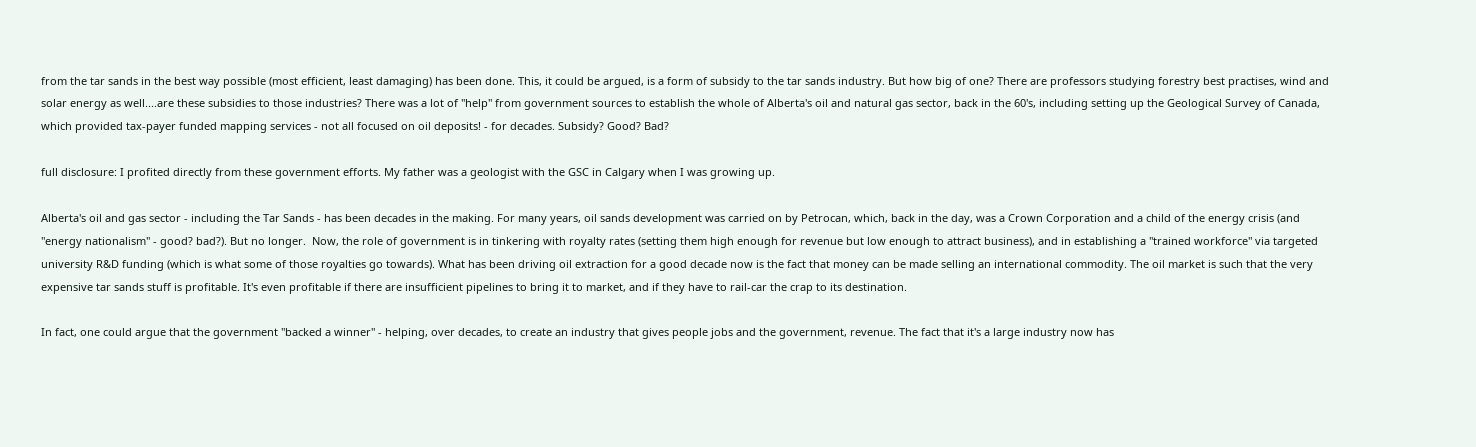from the tar sands in the best way possible (most efficient, least damaging) has been done. This, it could be argued, is a form of subsidy to the tar sands industry. But how big of one? There are professors studying forestry best practises, wind and solar energy as well....are these subsidies to those industries? There was a lot of "help" from government sources to establish the whole of Alberta's oil and natural gas sector, back in the 60's, including setting up the Geological Survey of Canada, which provided tax-payer funded mapping services - not all focused on oil deposits! - for decades. Subsidy? Good? Bad?

full disclosure: I profited directly from these government efforts. My father was a geologist with the GSC in Calgary when I was growing up.

Alberta's oil and gas sector - including the Tar Sands - has been decades in the making. For many years, oil sands development was carried on by Petrocan, which, back in the day, was a Crown Corporation and a child of the energy crisis (and "energy nationalism" - good? bad?). But no longer.  Now, the role of government is in tinkering with royalty rates (setting them high enough for revenue but low enough to attract business), and in establishing a "trained workforce" via targeted university R&D funding (which is what some of those royalties go towards). What has been driving oil extraction for a good decade now is the fact that money can be made selling an international commodity. The oil market is such that the very expensive tar sands stuff is profitable. It's even profitable if there are insufficient pipelines to bring it to market, and if they have to rail-car the crap to its destination.

In fact, one could argue that the government "backed a winner" - helping, over decades, to create an industry that gives people jobs and the government, revenue. The fact that it's a large industry now has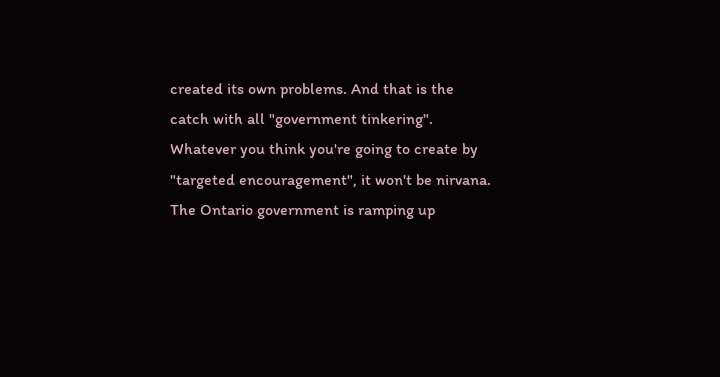created its own problems. And that is the catch with all "government tinkering". Whatever you think you're going to create by "targeted encouragement", it won't be nirvana. The Ontario government is ramping up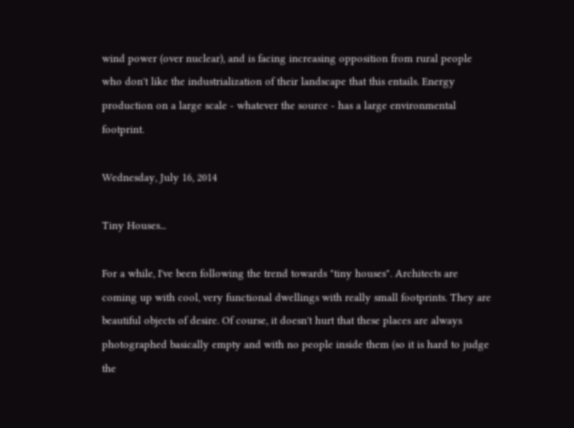wind power (over nuclear), and is facing increasing opposition from rural people who don't like the industrialization of their landscape that this entails. Energy production on a large scale - whatever the source - has a large environmental footprint.

Wednesday, July 16, 2014

Tiny Houses...

For a while, I've been following the trend towards "tiny houses". Architects are coming up with cool, very functional dwellings with really small footprints. They are beautiful objects of desire. Of course, it doesn't hurt that these places are always photographed basically empty and with no people inside them (so it is hard to judge the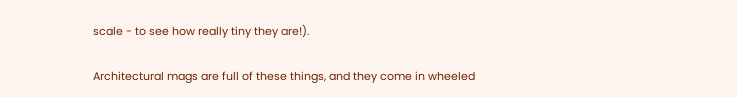scale - to see how really tiny they are!).

Architectural mags are full of these things, and they come in wheeled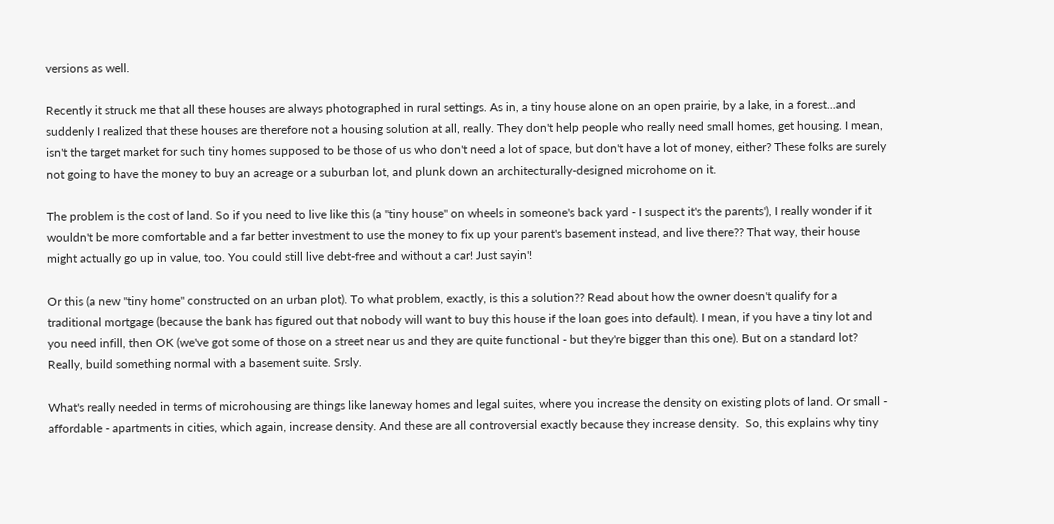versions as well.

Recently it struck me that all these houses are always photographed in rural settings. As in, a tiny house alone on an open prairie, by a lake, in a forest...and suddenly I realized that these houses are therefore not a housing solution at all, really. They don't help people who really need small homes, get housing. I mean, isn't the target market for such tiny homes supposed to be those of us who don't need a lot of space, but don't have a lot of money, either? These folks are surely not going to have the money to buy an acreage or a suburban lot, and plunk down an architecturally-designed microhome on it.

The problem is the cost of land. So if you need to live like this (a "tiny house" on wheels in someone's back yard - I suspect it's the parents'), I really wonder if it wouldn't be more comfortable and a far better investment to use the money to fix up your parent's basement instead, and live there?? That way, their house might actually go up in value, too. You could still live debt-free and without a car! Just sayin'!

Or this (a new "tiny home" constructed on an urban plot). To what problem, exactly, is this a solution?? Read about how the owner doesn't qualify for a traditional mortgage (because the bank has figured out that nobody will want to buy this house if the loan goes into default). I mean, if you have a tiny lot and you need infill, then OK (we've got some of those on a street near us and they are quite functional - but they're bigger than this one). But on a standard lot? Really, build something normal with a basement suite. Srsly.

What's really needed in terms of microhousing are things like laneway homes and legal suites, where you increase the density on existing plots of land. Or small - affordable - apartments in cities, which again, increase density. And these are all controversial exactly because they increase density.  So, this explains why tiny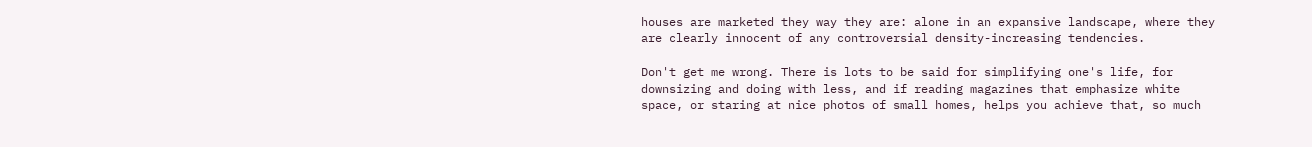houses are marketed they way they are: alone in an expansive landscape, where they are clearly innocent of any controversial density-increasing tendencies.

Don't get me wrong. There is lots to be said for simplifying one's life, for downsizing and doing with less, and if reading magazines that emphasize white space, or staring at nice photos of small homes, helps you achieve that, so much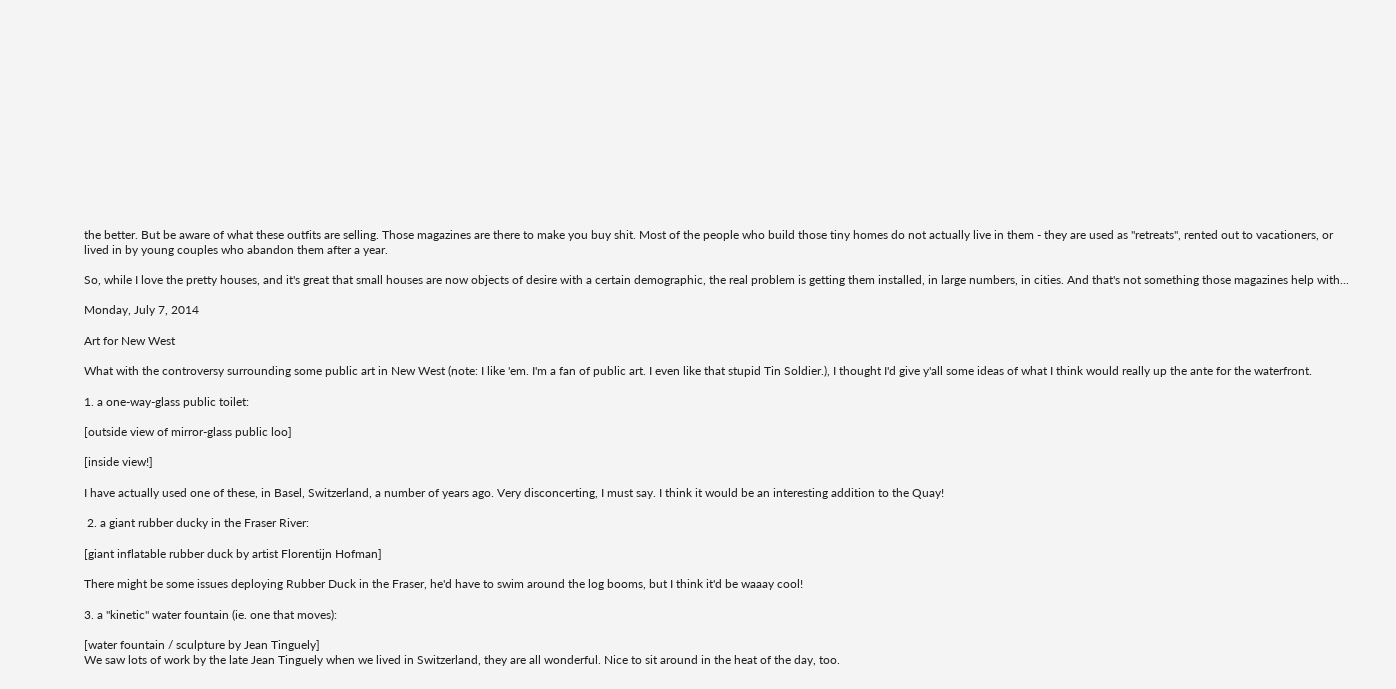the better. But be aware of what these outfits are selling. Those magazines are there to make you buy shit. Most of the people who build those tiny homes do not actually live in them - they are used as "retreats", rented out to vacationers, or lived in by young couples who abandon them after a year.

So, while I love the pretty houses, and it's great that small houses are now objects of desire with a certain demographic, the real problem is getting them installed, in large numbers, in cities. And that's not something those magazines help with...

Monday, July 7, 2014

Art for New West

What with the controversy surrounding some public art in New West (note: I like 'em. I'm a fan of public art. I even like that stupid Tin Soldier.), I thought I'd give y'all some ideas of what I think would really up the ante for the waterfront.

1. a one-way-glass public toilet:

[outside view of mirror-glass public loo]

[inside view!]

I have actually used one of these, in Basel, Switzerland, a number of years ago. Very disconcerting, I must say. I think it would be an interesting addition to the Quay!

 2. a giant rubber ducky in the Fraser River:

[giant inflatable rubber duck by artist Florentijn Hofman]

There might be some issues deploying Rubber Duck in the Fraser, he'd have to swim around the log booms, but I think it'd be waaay cool!

3. a "kinetic" water fountain (ie. one that moves):

[water fountain / sculpture by Jean Tinguely]
We saw lots of work by the late Jean Tinguely when we lived in Switzerland, they are all wonderful. Nice to sit around in the heat of the day, too.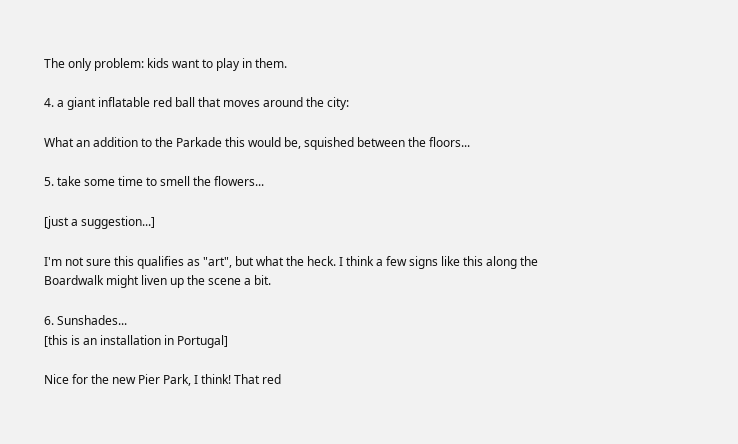The only problem: kids want to play in them.

4. a giant inflatable red ball that moves around the city:

What an addition to the Parkade this would be, squished between the floors...

5. take some time to smell the flowers...

[just a suggestion...]

I'm not sure this qualifies as "art", but what the heck. I think a few signs like this along the Boardwalk might liven up the scene a bit.

6. Sunshades...
[this is an installation in Portugal]

Nice for the new Pier Park, I think! That red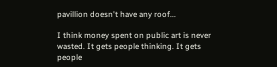pavillion doesn't have any roof...

I think money spent on public art is never wasted. It gets people thinking. It gets people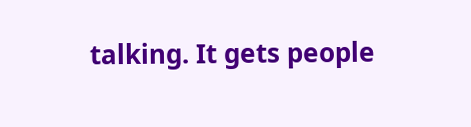talking. It gets people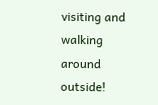visiting and walking around outside!